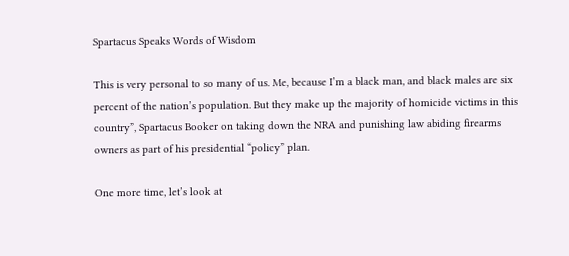Spartacus Speaks Words of Wisdom

This is very personal to so many of us. Me, because I’m a black man, and black males are six percent of the nation’s population. But they make up the majority of homicide victims in this country”, Spartacus Booker on taking down the NRA and punishing law abiding firearms owners as part of his presidential “policy” plan.

One more time, let’s look at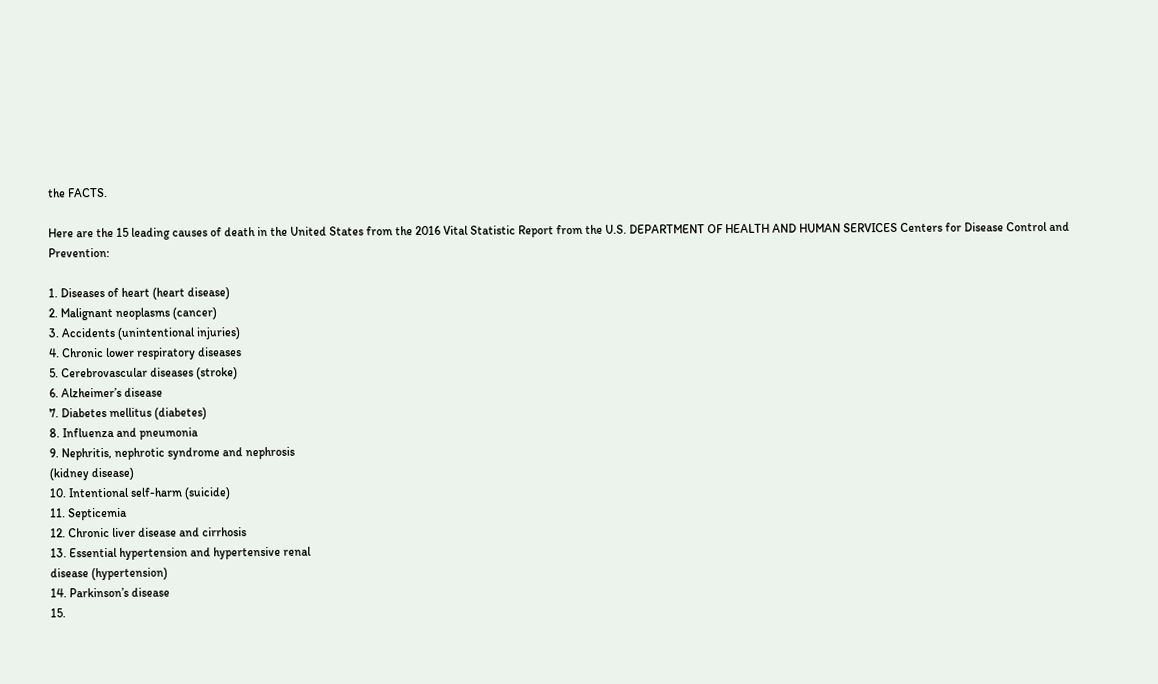the FACTS.

Here are the 15 leading causes of death in the United States from the 2016 Vital Statistic Report from the U.S. DEPARTMENT OF HEALTH AND HUMAN SERVICES Centers for Disease Control and Prevention:

1. Diseases of heart (heart disease)
2. Malignant neoplasms (cancer)
3. Accidents (unintentional injuries)
4. Chronic lower respiratory diseases
5. Cerebrovascular diseases (stroke)
6. Alzheimer’s disease
7. Diabetes mellitus (diabetes)
8. Influenza and pneumonia
9. Nephritis, nephrotic syndrome and nephrosis
(kidney disease)
10. Intentional self-harm (suicide)
11. Septicemia
12. Chronic liver disease and cirrhosis
13. Essential hypertension and hypertensive renal
disease (hypertension)
14. Parkinson’s disease
15.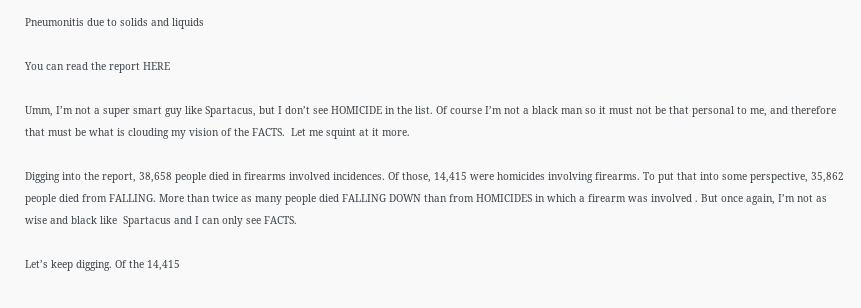Pneumonitis due to solids and liquids

You can read the report HERE

Umm, I’m not a super smart guy like Spartacus, but I don’t see HOMICIDE in the list. Of course I’m not a black man so it must not be that personal to me, and therefore that must be what is clouding my vision of the FACTS.  Let me squint at it more.

Digging into the report, 38,658 people died in firearms involved incidences. Of those, 14,415 were homicides involving firearms. To put that into some perspective, 35,862 people died from FALLING. More than twice as many people died FALLING DOWN than from HOMICIDES in which a firearm was involved . But once again, I’m not as wise and black like  Spartacus and I can only see FACTS.

Let’s keep digging. Of the 14,415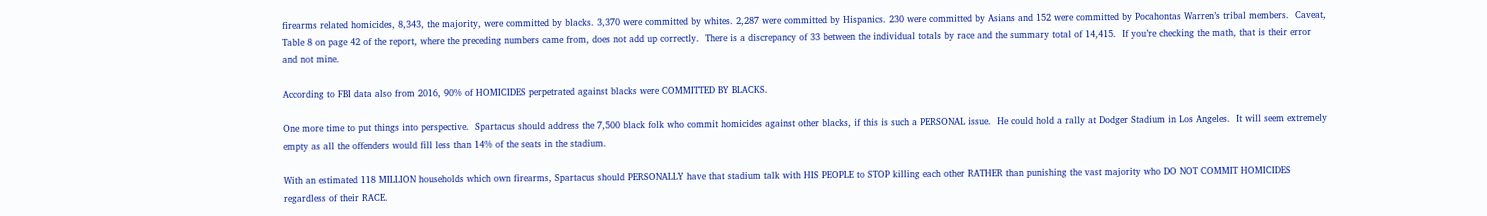firearms related homicides, 8,343, the majority, were committed by blacks. 3,370 were committed by whites. 2,287 were committed by Hispanics. 230 were committed by Asians and 152 were committed by Pocahontas Warren’s tribal members.  Caveat, Table 8 on page 42 of the report, where the preceding numbers came from, does not add up correctly.  There is a discrepancy of 33 between the individual totals by race and the summary total of 14,415.  If you’re checking the math, that is their error and not mine.

According to FBI data also from 2016, 90% of HOMICIDES perpetrated against blacks were COMMITTED BY BLACKS.

One more time to put things into perspective.  Spartacus should address the 7,500 black folk who commit homicides against other blacks, if this is such a PERSONAL issue.  He could hold a rally at Dodger Stadium in Los Angeles.  It will seem extremely empty as all the offenders would fill less than 14% of the seats in the stadium.

With an estimated 118 MILLION households which own firearms, Spartacus should PERSONALLY have that stadium talk with HIS PEOPLE to STOP killing each other RATHER than punishing the vast majority who DO NOT COMMIT HOMICIDES regardless of their RACE.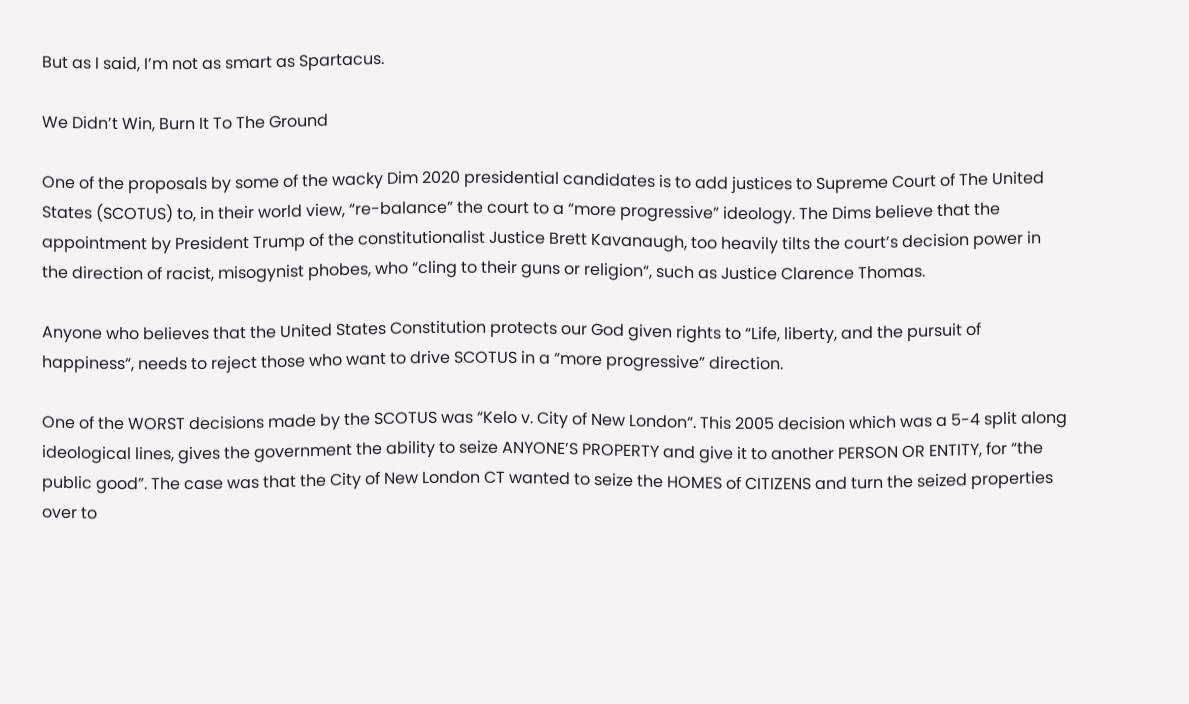But as I said, I’m not as smart as Spartacus.

We Didn’t Win, Burn It To The Ground

One of the proposals by some of the wacky Dim 2020 presidential candidates is to add justices to Supreme Court of The United States (SCOTUS) to, in their world view, “re-balance” the court to a “more progressive” ideology. The Dims believe that the appointment by President Trump of the constitutionalist Justice Brett Kavanaugh, too heavily tilts the court’s decision power in the direction of racist, misogynist phobes, who “cling to their guns or religion“, such as Justice Clarence Thomas.

Anyone who believes that the United States Constitution protects our God given rights to “Life, liberty, and the pursuit of happiness“, needs to reject those who want to drive SCOTUS in a “more progressive” direction.

One of the WORST decisions made by the SCOTUS was “Kelo v. City of New London“. This 2005 decision which was a 5-4 split along ideological lines, gives the government the ability to seize ANYONE’S PROPERTY and give it to another PERSON OR ENTITY, for “the public good”. The case was that the City of New London CT wanted to seize the HOMES of CITIZENS and turn the seized properties over to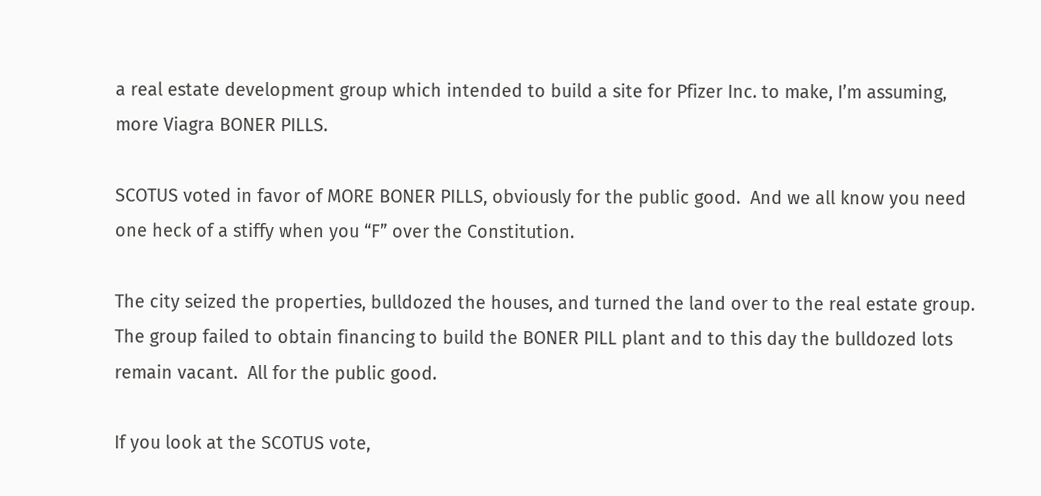a real estate development group which intended to build a site for Pfizer Inc. to make, I’m assuming, more Viagra BONER PILLS.

SCOTUS voted in favor of MORE BONER PILLS, obviously for the public good.  And we all know you need one heck of a stiffy when you “F” over the Constitution.

The city seized the properties, bulldozed the houses, and turned the land over to the real estate group.  The group failed to obtain financing to build the BONER PILL plant and to this day the bulldozed lots remain vacant.  All for the public good.

If you look at the SCOTUS vote,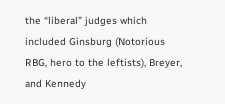the “liberal” judges which included Ginsburg (Notorious RBG, hero to the leftists), Breyer, and Kennedy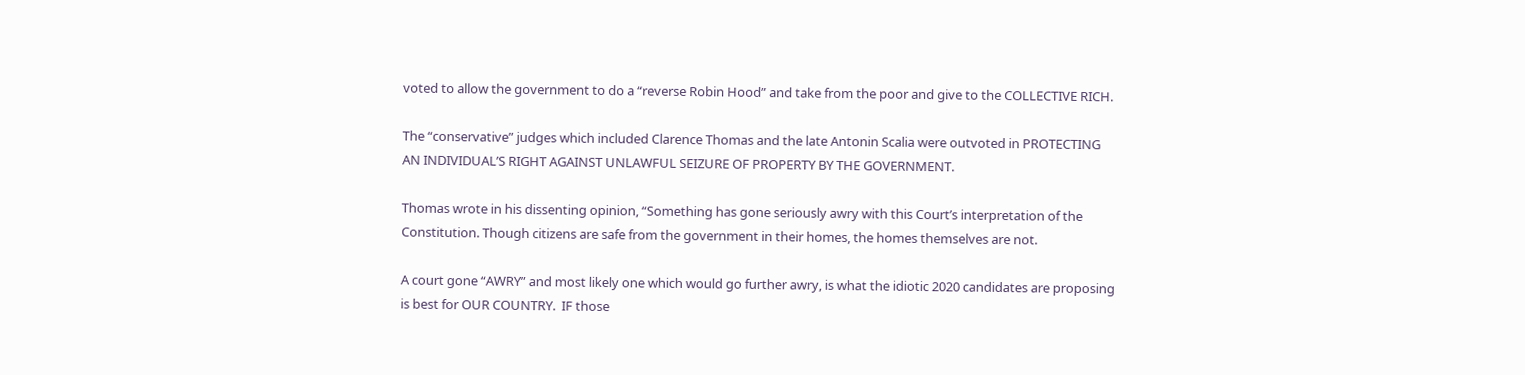voted to allow the government to do a “reverse Robin Hood” and take from the poor and give to the COLLECTIVE RICH.

The “conservative” judges which included Clarence Thomas and the late Antonin Scalia were outvoted in PROTECTING AN INDIVIDUAL’S RIGHT AGAINST UNLAWFUL SEIZURE OF PROPERTY BY THE GOVERNMENT.

Thomas wrote in his dissenting opinion, “Something has gone seriously awry with this Court’s interpretation of the Constitution. Though citizens are safe from the government in their homes, the homes themselves are not.

A court gone “AWRY” and most likely one which would go further awry, is what the idiotic 2020 candidates are proposing is best for OUR COUNTRY.  IF those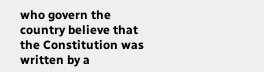who govern the country believe that the Constitution was written by a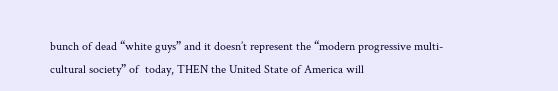bunch of dead “white guys” and it doesn’t represent the “modern progressive multi-cultural society” of  today, THEN the United State of America will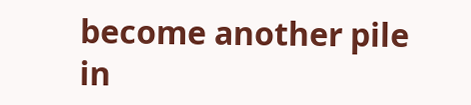become another pile in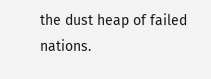the dust heap of failed nations.